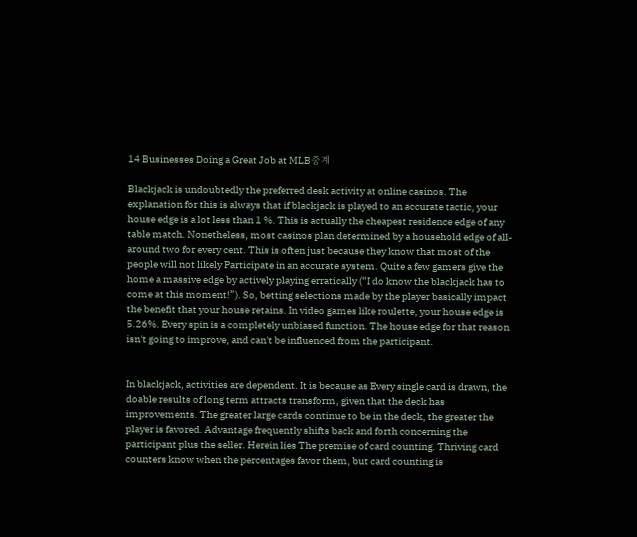14 Businesses Doing a Great Job at MLB중계

Blackjack is undoubtedly the preferred desk activity at online casinos. The explanation for this is always that if blackjack is played to an accurate tactic, your house edge is a lot less than 1 %. This is actually the cheapest residence edge of any table match. Nonetheless, most casinos plan determined by a household edge of all-around two for every cent. This is often just because they know that most of the people will not likely Participate in an accurate system. Quite a few gamers give the home a massive edge by actively playing erratically (“I do know the blackjack has to come at this moment!”). So, betting selections made by the player basically impact the benefit that your house retains. In video games like roulette, your house edge is 5.26%. Every spin is a completely unbiased function. The house edge for that reason isn't going to improve, and can't be influenced from the participant.


In blackjack, activities are dependent. It is because as Every single card is drawn, the doable results of long term attracts transform, given that the deck has improvements. The greater large cards continue to be in the deck, the greater the player is favored. Advantage frequently shifts back and forth concerning the participant plus the seller. Herein lies The premise of card counting. Thriving card counters know when the percentages favor them, but card counting is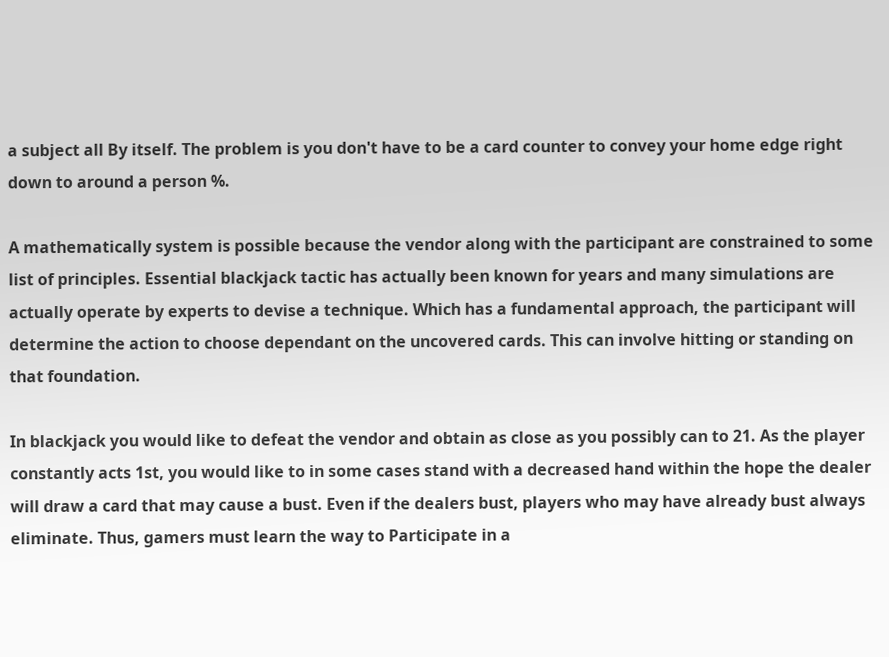a subject all By itself. The problem is you don't have to be a card counter to convey your home edge right down to around a person %.

A mathematically system is possible because the vendor along with the participant are constrained to some list of principles. Essential blackjack tactic has actually been known for years and many simulations are actually operate by experts to devise a technique. Which has a fundamental approach, the participant will determine the action to choose dependant on the uncovered cards. This can involve hitting or standing on that foundation.

In blackjack you would like to defeat the vendor and obtain as close as you possibly can to 21. As the player constantly acts 1st, you would like to in some cases stand with a decreased hand within the hope the dealer will draw a card that may cause a bust. Even if the dealers bust, players who may have already bust always eliminate. Thus, gamers must learn the way to Participate in a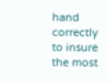hand correctly to insure the most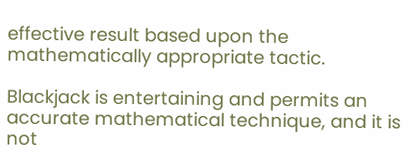effective result based upon the mathematically appropriate tactic.

Blackjack is entertaining and permits an accurate mathematical technique, and it is not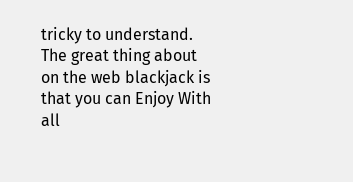tricky to understand. The great thing about on the web blackjack is that you can Enjoy With all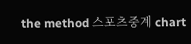the method 스포츠중계 chart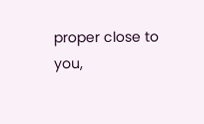proper close to you,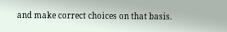and make correct choices on that basis.